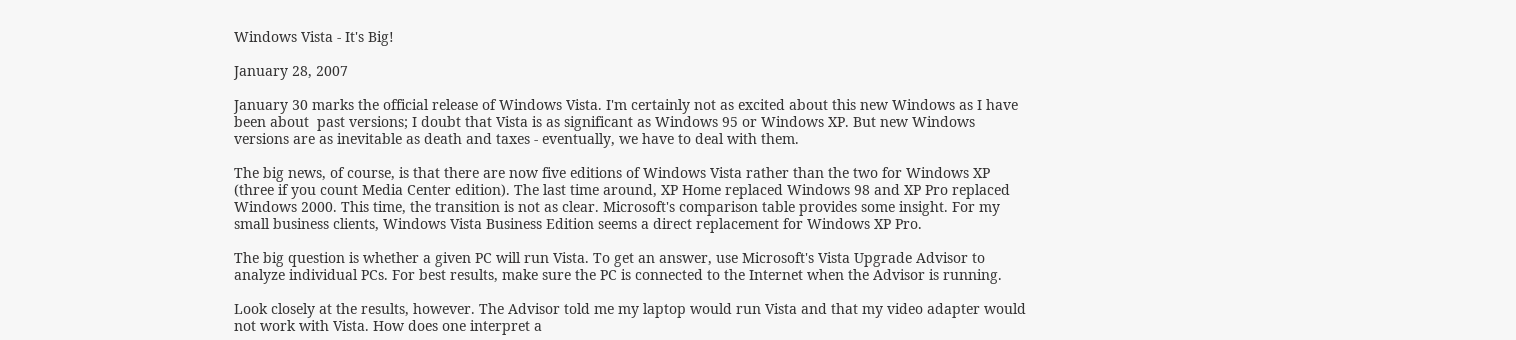Windows Vista - It's Big!

January 28, 2007

January 30 marks the official release of Windows Vista. I'm certainly not as excited about this new Windows as I have been about  past versions; I doubt that Vista is as significant as Windows 95 or Windows XP. But new Windows versions are as inevitable as death and taxes - eventually, we have to deal with them.

The big news, of course, is that there are now five editions of Windows Vista rather than the two for Windows XP (three if you count Media Center edition). The last time around, XP Home replaced Windows 98 and XP Pro replaced Windows 2000. This time, the transition is not as clear. Microsoft's comparison table provides some insight. For my small business clients, Windows Vista Business Edition seems a direct replacement for Windows XP Pro.

The big question is whether a given PC will run Vista. To get an answer, use Microsoft's Vista Upgrade Advisor to analyze individual PCs. For best results, make sure the PC is connected to the Internet when the Advisor is running.

Look closely at the results, however. The Advisor told me my laptop would run Vista and that my video adapter would not work with Vista. How does one interpret a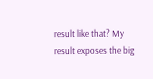result like that? My result exposes the big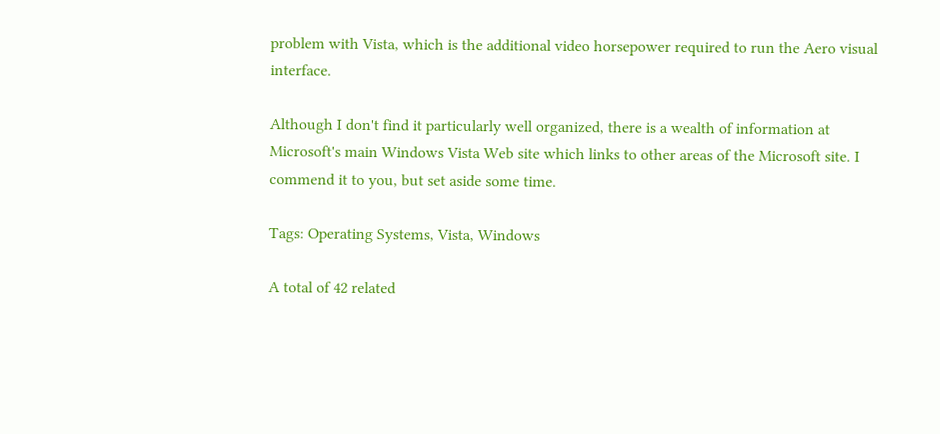problem with Vista, which is the additional video horsepower required to run the Aero visual interface.

Although I don't find it particularly well organized, there is a wealth of information at Microsoft's main Windows Vista Web site which links to other areas of the Microsoft site. I commend it to you, but set aside some time.

Tags: Operating Systems, Vista, Windows

A total of 42 related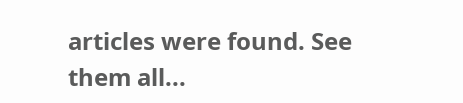articles were found. See them all...